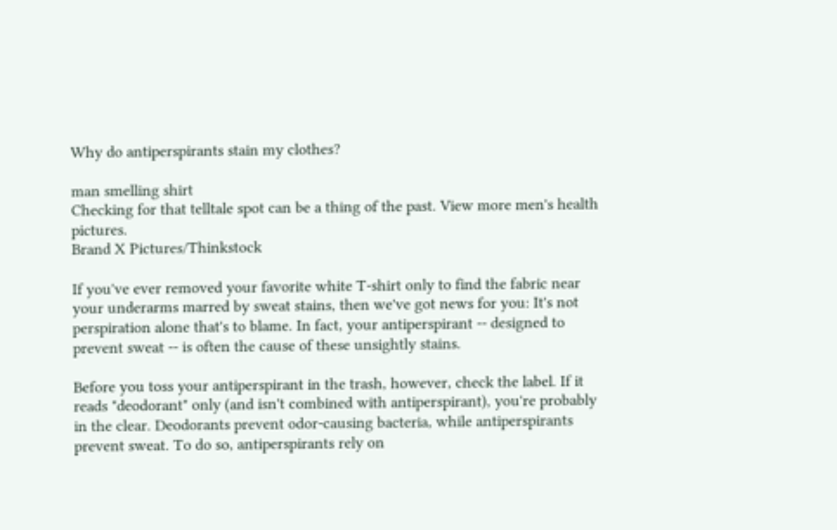Why do antiperspirants stain my clothes?

man smelling shirt
Checking for that telltale spot can be a thing of the past. View more men's health pictures.
Brand X Pictures/Thinkstock

If you've ever removed your favorite white T-shirt only to find the fabric near your underarms marred by sweat stains, then we've got news for you: It's not perspiration alone that's to blame. In fact, your antiperspirant -- designed to prevent sweat -- is often the cause of these unsightly stains.

Before you toss your antiperspirant in the trash, however, check the label. If it reads "deodorant" only (and isn't combined with antiperspirant), you're probably in the clear. Deodorants prevent odor-causing bacteria, while antiperspirants prevent sweat. To do so, antiperspirants rely on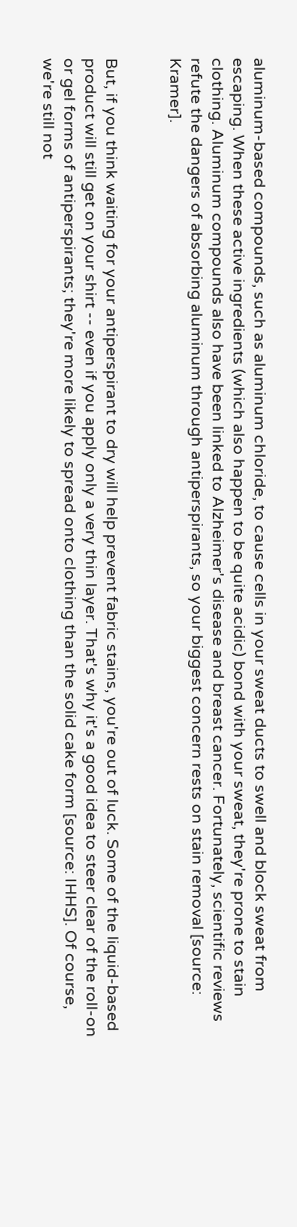aluminum-based compounds, such as aluminum chloride, to cause cells in your sweat ducts to swell and block sweat from escaping. When these active ingredients (which also happen to be quite acidic) bond with your sweat, they're prone to stain clothing. Aluminum compounds also have been linked to Alzheimer's disease and breast cancer. Fortunately, scientific reviews refute the dangers of absorbing aluminum through antiperspirants, so your biggest concern rests on stain removal [source: Kramer].


But, if you think waiting for your antiperspirant to dry will help prevent fabric stains, you're out of luck. Some of the liquid-based product will still get on your shirt -- even if you apply only a very thin layer. That's why it's a good idea to steer clear of the roll-on or gel forms of antiperspirants; they're more likely to spread onto clothing than the solid cake form [source: IHHS]. Of course, we're still not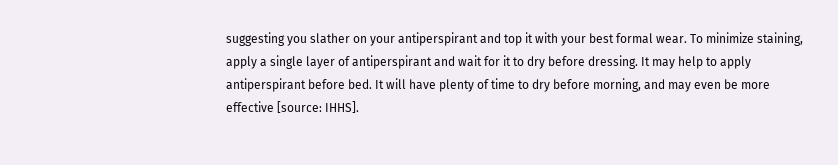suggesting you slather on your antiperspirant and top it with your best formal wear. To minimize staining, apply a single layer of antiperspirant and wait for it to dry before dressing. It may help to apply antiperspirant before bed. It will have plenty of time to dry before morning, and may even be more effective [source: IHHS].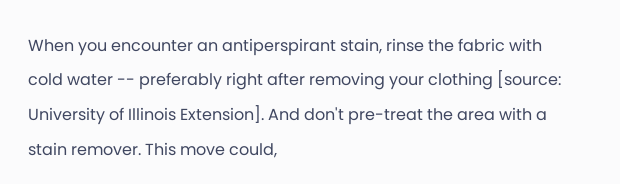When you encounter an antiperspirant stain, rinse the fabric with cold water -- preferably right after removing your clothing [source: University of Illinois Extension]. And don't pre-treat the area with a stain remover. This move could,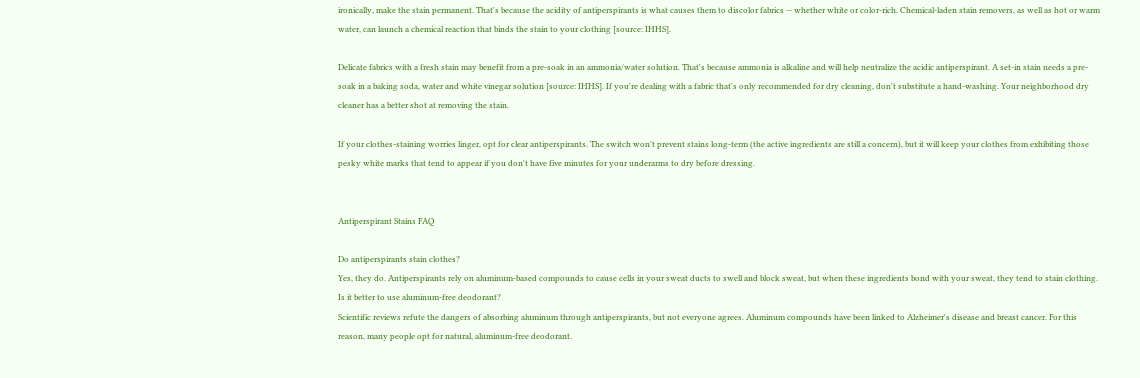ironically, make the stain permanent. That's because the acidity of antiperspirants is what causes them to discolor fabrics -- whether white or color-rich. Chemical-laden stain removers, as well as hot or warm water, can launch a chemical reaction that binds the stain to your clothing [source: IHHS].

Delicate fabrics with a fresh stain may benefit from a pre-soak in an ammonia/water solution. That's because ammonia is alkaline and will help neutralize the acidic antiperspirant. A set-in stain needs a pre-soak in a baking soda, water and white vinegar solution [source: IHHS]. If you're dealing with a fabric that's only recommended for dry cleaning, don't substitute a hand-washing. Your neighborhood dry cleaner has a better shot at removing the stain.

If your clothes-staining worries linger, opt for clear antiperspirants. The switch won't prevent stains long-term (the active ingredients are still a concern), but it will keep your clothes from exhibiting those pesky white marks that tend to appear if you don't have five minutes for your underarms to dry before dressing.


Antiperspirant Stains FAQ

Do antiperspirants stain clothes?
Yes, they do. Antiperspirants rely on aluminum-based compounds to cause cells in your sweat ducts to swell and block sweat, but when these ingredients bond with your sweat, they tend to stain clothing.
Is it better to use aluminum-free deodorant?
Scientific reviews refute the dangers of absorbing aluminum through antiperspirants, but not everyone agrees. Aluminum compounds have been linked to Alzheimer's disease and breast cancer. For this reason, many people opt for natural, aluminum-free deodorant.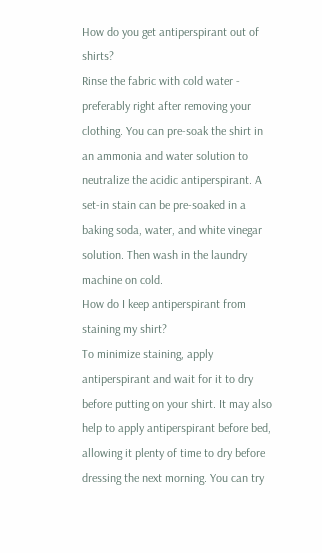How do you get antiperspirant out of shirts?
Rinse the fabric with cold water - preferably right after removing your clothing. You can pre-soak the shirt in an ammonia and water solution to neutralize the acidic antiperspirant. A set-in stain can be pre-soaked in a baking soda, water, and white vinegar solution. Then wash in the laundry machine on cold.
How do I keep antiperspirant from staining my shirt?
To minimize staining, apply antiperspirant and wait for it to dry before putting on your shirt. It may also help to apply antiperspirant before bed, allowing it plenty of time to dry before dressing the next morning. You can try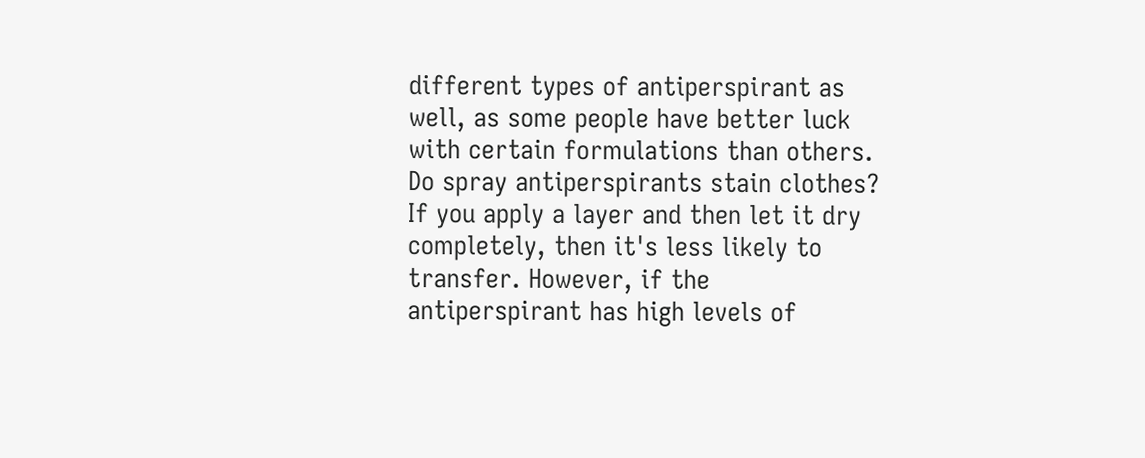different types of antiperspirant as well, as some people have better luck with certain formulations than others.
Do spray antiperspirants stain clothes?
If you apply a layer and then let it dry completely, then it's less likely to transfer. However, if the antiperspirant has high levels of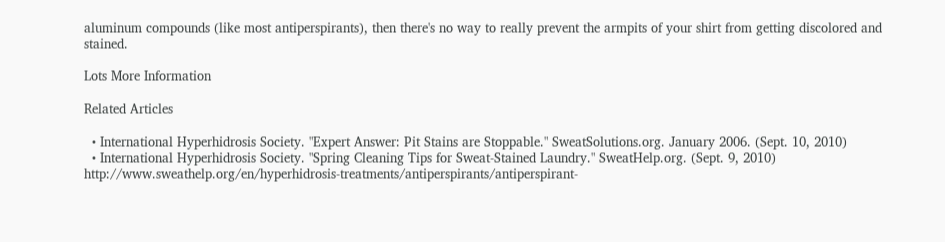aluminum compounds (like most antiperspirants), then there's no way to really prevent the armpits of your shirt from getting discolored and stained.

Lots More Information

Related Articles

  • International Hyperhidrosis Society. "Expert Answer: Pit Stains are Stoppable." SweatSolutions.org. January 2006. (Sept. 10, 2010)
  • International Hyperhidrosis Society. "Spring Cleaning Tips for Sweat-Stained Laundry." SweatHelp.org. (Sept. 9, 2010) http://www.sweathelp.org/en/hyperhidrosis-treatments/antiperspirants/antiperspirant-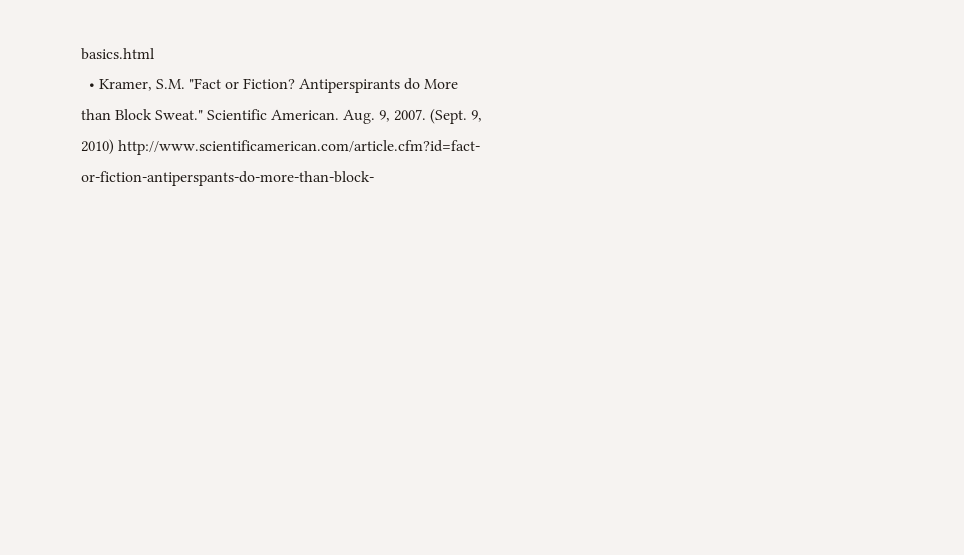basics.html
  • Kramer, S.M. "Fact or Fiction? Antiperspirants do More than Block Sweat." Scientific American. Aug. 9, 2007. (Sept. 9, 2010) http://www.scientificamerican.com/article.cfm?id=fact-or-fiction-antiperspants-do-more-than-block-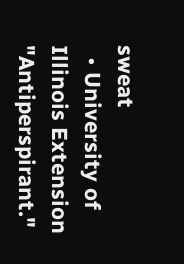sweat
  • University of Illinois Extension "Antiperspirant."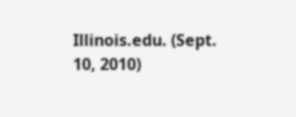Illinois.edu. (Sept. 10, 2010)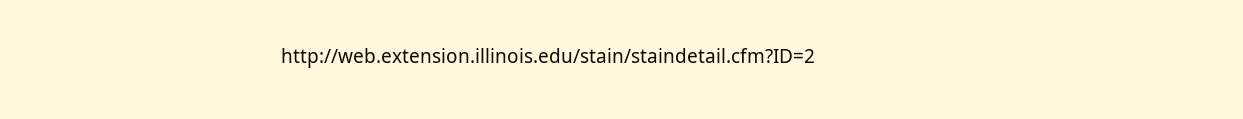http://web.extension.illinois.edu/stain/staindetail.cfm?ID=2